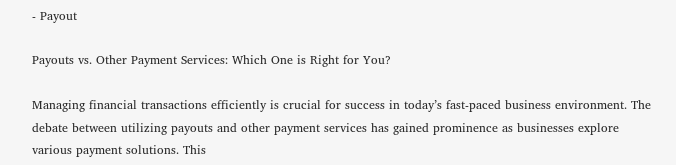- Payout

Payouts vs. Other Payment Services: Which One is Right for You?

Managing financial transactions efficiently is crucial for success in today’s fast-paced business environment. The debate between utilizing payouts and other payment services has gained prominence as businesses explore various payment solutions. This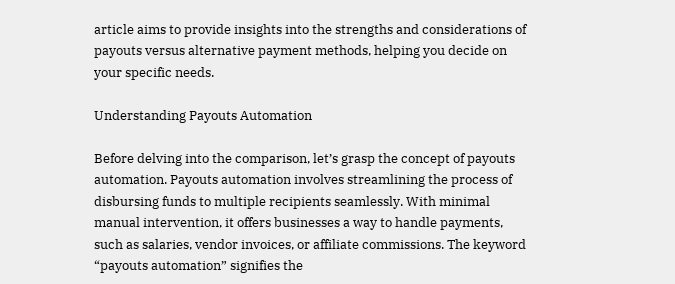article aims to provide insights into the strengths and considerations of payouts versus alternative payment methods, helping you decide on your specific needs.

Understanding Payouts Automation

Before delving into the comparison, let’s grasp the concept of payouts automation. Payouts automation involves streamlining the process of disbursing funds to multiple recipients seamlessly. With minimal manual intervention, it offers businesses a way to handle payments, such as salaries, vendor invoices, or affiliate commissions. The keyword “payouts automation” signifies the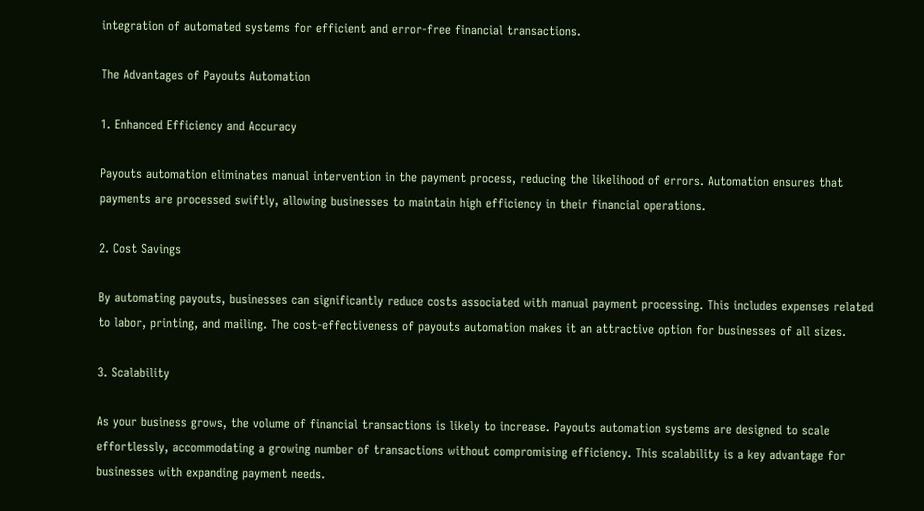integration of automated systems for efficient and error-free financial transactions.

The Advantages of Payouts Automation

1. Enhanced Efficiency and Accuracy

Payouts automation eliminates manual intervention in the payment process, reducing the likelihood of errors. Automation ensures that payments are processed swiftly, allowing businesses to maintain high efficiency in their financial operations.

2. Cost Savings

By automating payouts, businesses can significantly reduce costs associated with manual payment processing. This includes expenses related to labor, printing, and mailing. The cost-effectiveness of payouts automation makes it an attractive option for businesses of all sizes.

3. Scalability

As your business grows, the volume of financial transactions is likely to increase. Payouts automation systems are designed to scale effortlessly, accommodating a growing number of transactions without compromising efficiency. This scalability is a key advantage for businesses with expanding payment needs.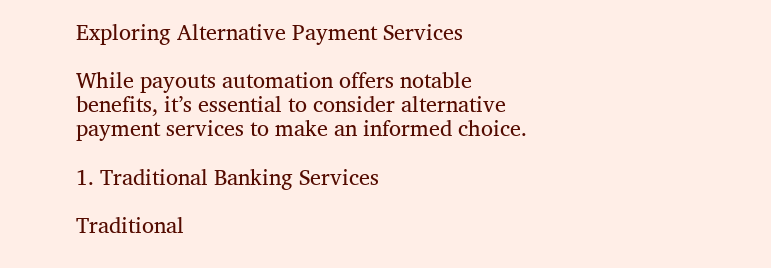Exploring Alternative Payment Services

While payouts automation offers notable benefits, it’s essential to consider alternative payment services to make an informed choice.

1. Traditional Banking Services

Traditional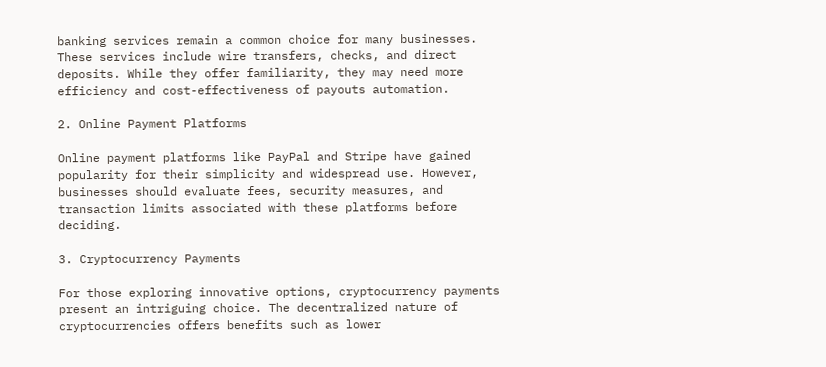banking services remain a common choice for many businesses. These services include wire transfers, checks, and direct deposits. While they offer familiarity, they may need more efficiency and cost-effectiveness of payouts automation.

2. Online Payment Platforms

Online payment platforms like PayPal and Stripe have gained popularity for their simplicity and widespread use. However, businesses should evaluate fees, security measures, and transaction limits associated with these platforms before deciding.

3. Cryptocurrency Payments

For those exploring innovative options, cryptocurrency payments present an intriguing choice. The decentralized nature of cryptocurrencies offers benefits such as lower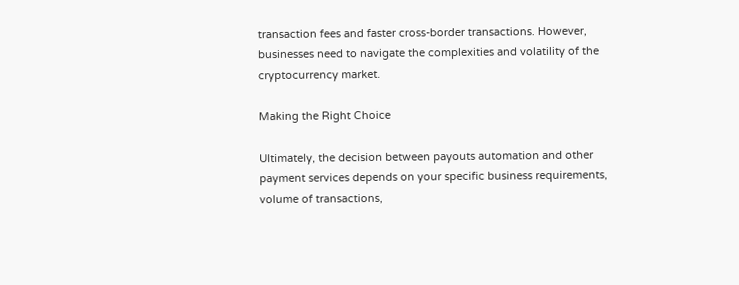transaction fees and faster cross-border transactions. However, businesses need to navigate the complexities and volatility of the cryptocurrency market.

Making the Right Choice

Ultimately, the decision between payouts automation and other payment services depends on your specific business requirements, volume of transactions,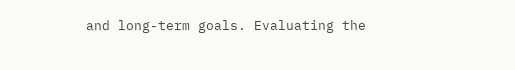and long-term goals. Evaluating the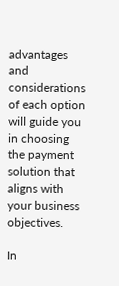advantages and considerations of each option will guide you in choosing the payment solution that aligns with your business objectives.

In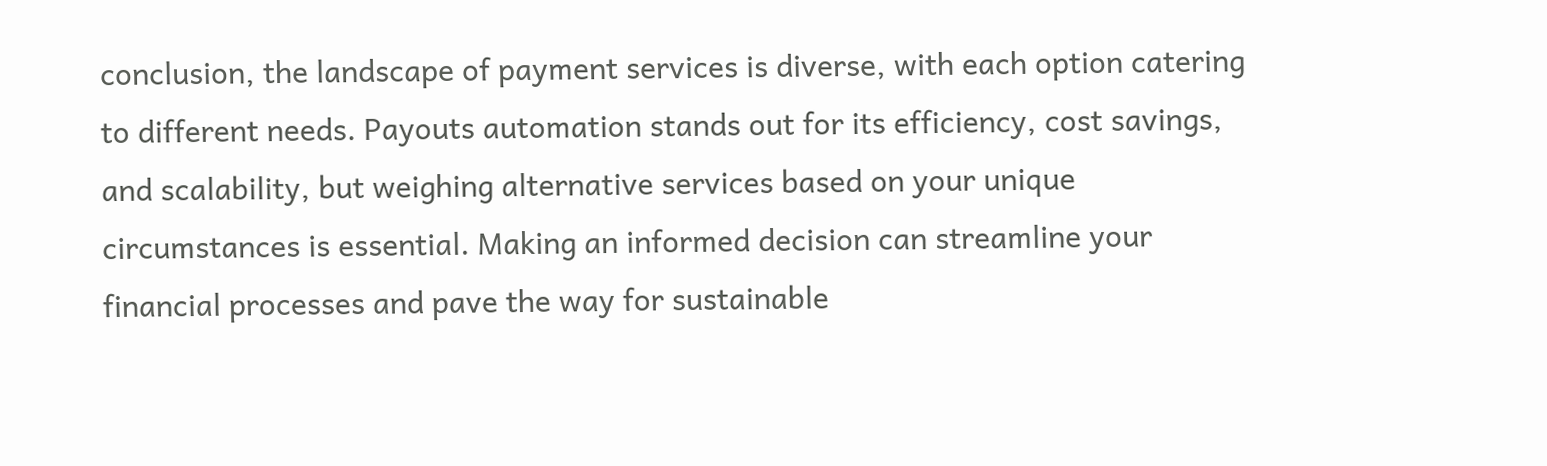conclusion, the landscape of payment services is diverse, with each option catering to different needs. Payouts automation stands out for its efficiency, cost savings, and scalability, but weighing alternative services based on your unique circumstances is essential. Making an informed decision can streamline your financial processes and pave the way for sustainable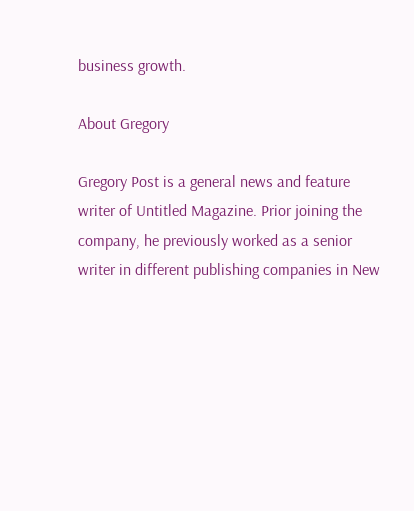business growth.

About Gregory

Gregory Post is a general news and feature writer of Untitled Magazine. Prior joining the company, he previously worked as a senior writer in different publishing companies in New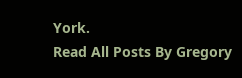York.
Read All Posts By Gregory